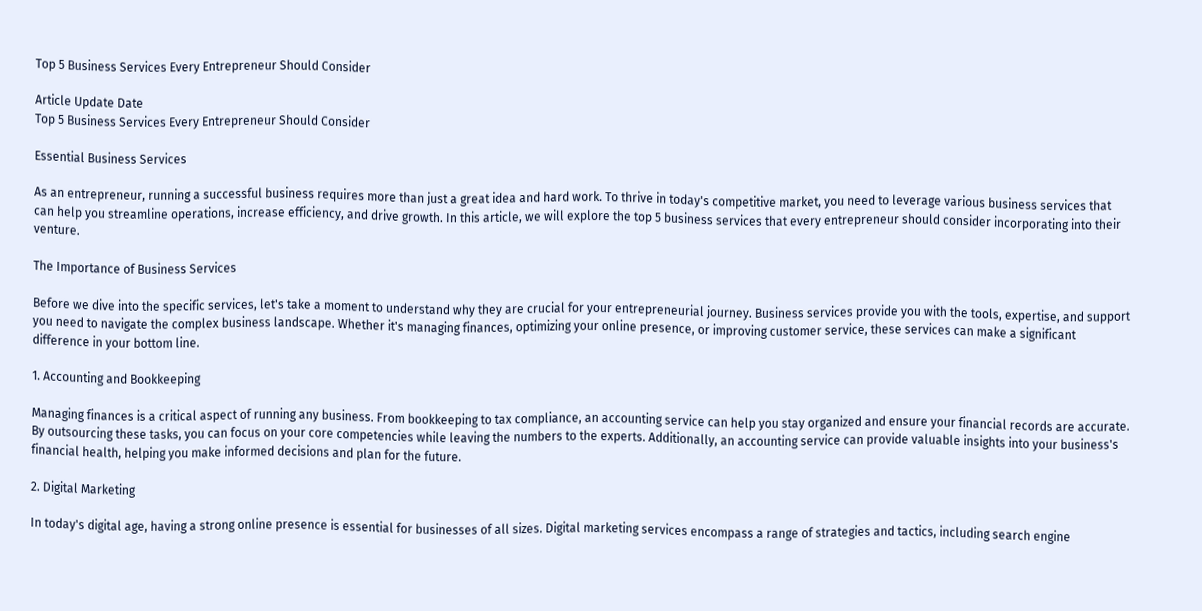Top 5 Business Services Every Entrepreneur Should Consider

Article Update Date
Top 5 Business Services Every Entrepreneur Should Consider

Essential Business Services

As an entrepreneur, running a successful business requires more than just a great idea and hard work. To thrive in today's competitive market, you need to leverage various business services that can help you streamline operations, increase efficiency, and drive growth. In this article, we will explore the top 5 business services that every entrepreneur should consider incorporating into their venture.

The Importance of Business Services

Before we dive into the specific services, let's take a moment to understand why they are crucial for your entrepreneurial journey. Business services provide you with the tools, expertise, and support you need to navigate the complex business landscape. Whether it's managing finances, optimizing your online presence, or improving customer service, these services can make a significant difference in your bottom line.

1. Accounting and Bookkeeping

Managing finances is a critical aspect of running any business. From bookkeeping to tax compliance, an accounting service can help you stay organized and ensure your financial records are accurate. By outsourcing these tasks, you can focus on your core competencies while leaving the numbers to the experts. Additionally, an accounting service can provide valuable insights into your business's financial health, helping you make informed decisions and plan for the future.

2. Digital Marketing

In today's digital age, having a strong online presence is essential for businesses of all sizes. Digital marketing services encompass a range of strategies and tactics, including search engine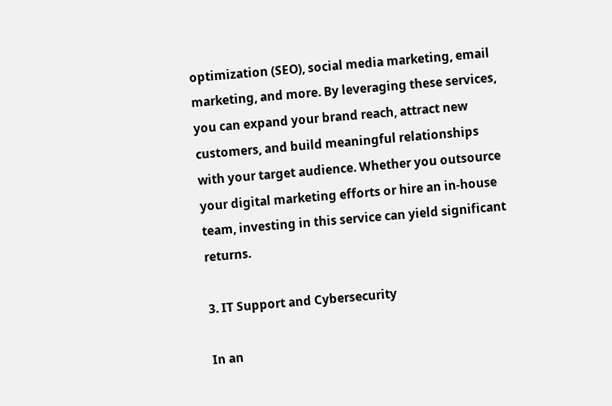optimization (SEO), social media marketing, email marketing, and more. By leveraging these services, you can expand your brand reach, attract new customers, and build meaningful relationships with your target audience. Whether you outsource your digital marketing efforts or hire an in-house team, investing in this service can yield significant returns.

3. IT Support and Cybersecurity

In an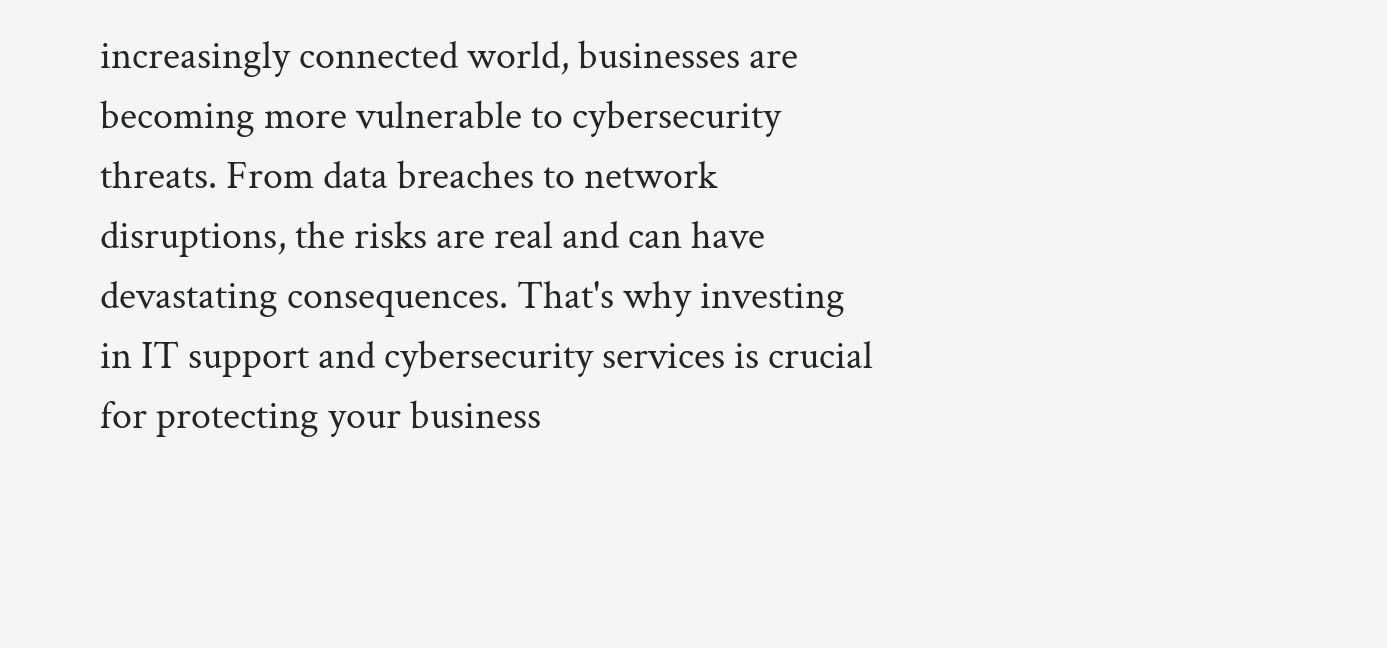increasingly connected world, businesses are becoming more vulnerable to cybersecurity threats. From data breaches to network disruptions, the risks are real and can have devastating consequences. That's why investing in IT support and cybersecurity services is crucial for protecting your business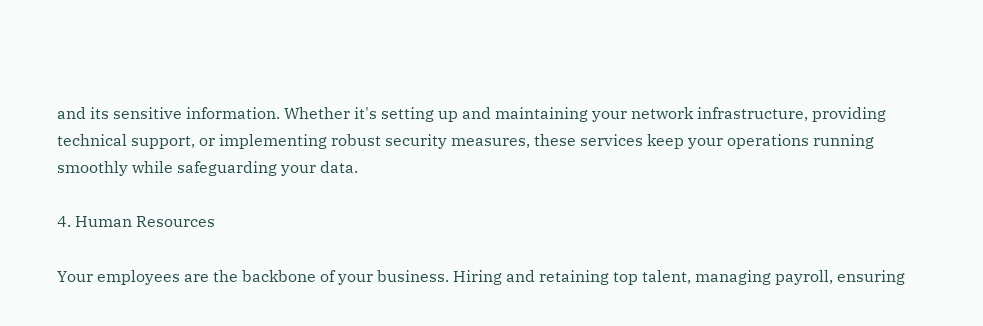and its sensitive information. Whether it's setting up and maintaining your network infrastructure, providing technical support, or implementing robust security measures, these services keep your operations running smoothly while safeguarding your data.

4. Human Resources

Your employees are the backbone of your business. Hiring and retaining top talent, managing payroll, ensuring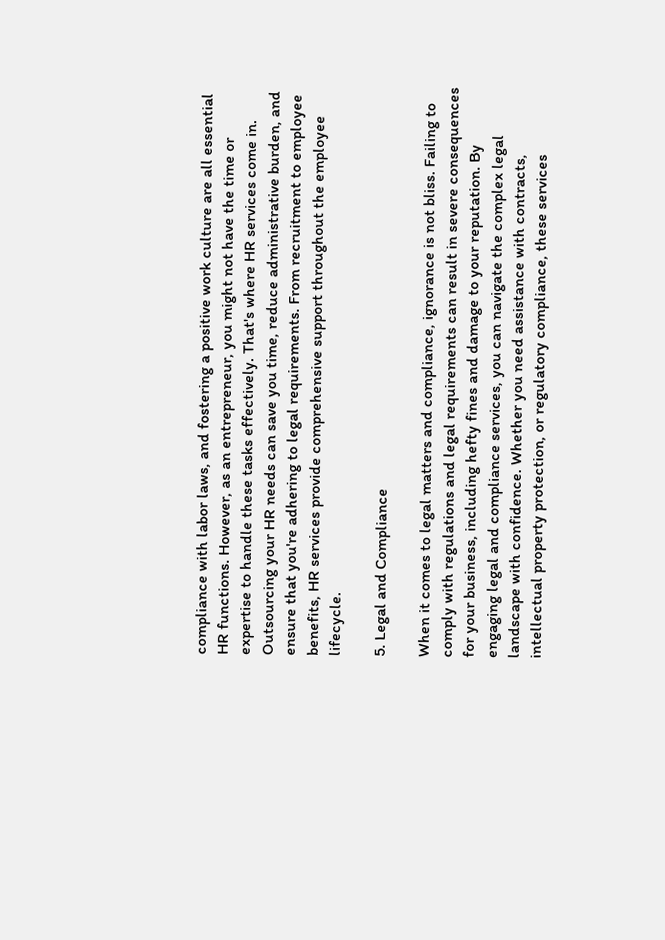compliance with labor laws, and fostering a positive work culture are all essential HR functions. However, as an entrepreneur, you might not have the time or expertise to handle these tasks effectively. That's where HR services come in. Outsourcing your HR needs can save you time, reduce administrative burden, and ensure that you're adhering to legal requirements. From recruitment to employee benefits, HR services provide comprehensive support throughout the employee lifecycle.

5. Legal and Compliance

When it comes to legal matters and compliance, ignorance is not bliss. Failing to comply with regulations and legal requirements can result in severe consequences for your business, including hefty fines and damage to your reputation. By engaging legal and compliance services, you can navigate the complex legal landscape with confidence. Whether you need assistance with contracts, intellectual property protection, or regulatory compliance, these services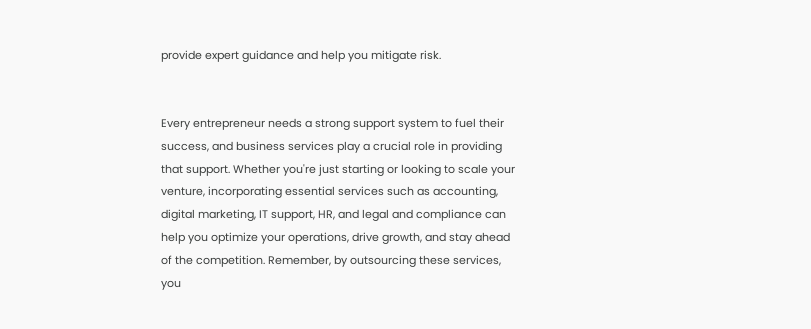provide expert guidance and help you mitigate risk.


Every entrepreneur needs a strong support system to fuel their success, and business services play a crucial role in providing that support. Whether you're just starting or looking to scale your venture, incorporating essential services such as accounting, digital marketing, IT support, HR, and legal and compliance can help you optimize your operations, drive growth, and stay ahead of the competition. Remember, by outsourcing these services, you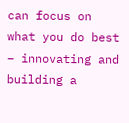can focus on what you do best – innovating and building a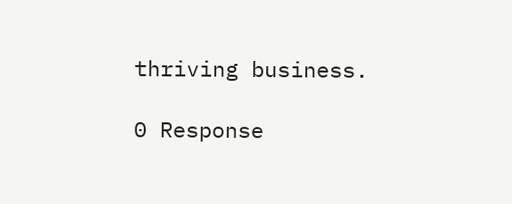thriving business.

0 Response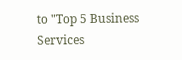to "Top 5 Business Services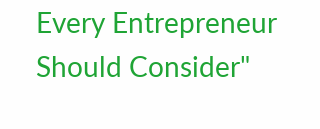Every Entrepreneur Should Consider"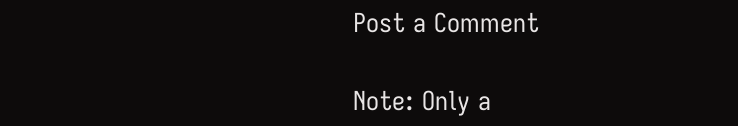Post a Comment

Note: Only a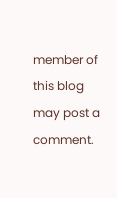member of this blog may post a comment.